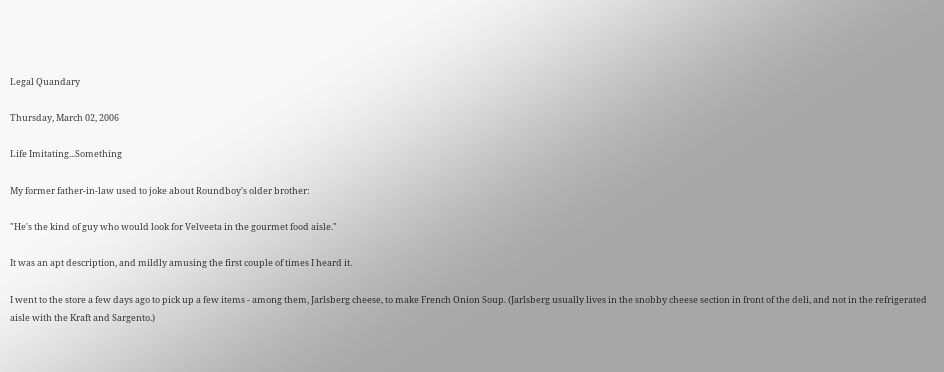Legal Quandary

Thursday, March 02, 2006

Life Imitating...Something

My former father-in-law used to joke about Roundboy's older brother:

"He's the kind of guy who would look for Velveeta in the gourmet food aisle."

It was an apt description, and mildly amusing the first couple of times I heard it.

I went to the store a few days ago to pick up a few items - among them, Jarlsberg cheese, to make French Onion Soup. (Jarlsberg usually lives in the snobby cheese section in front of the deli, and not in the refrigerated aisle with the Kraft and Sargento.)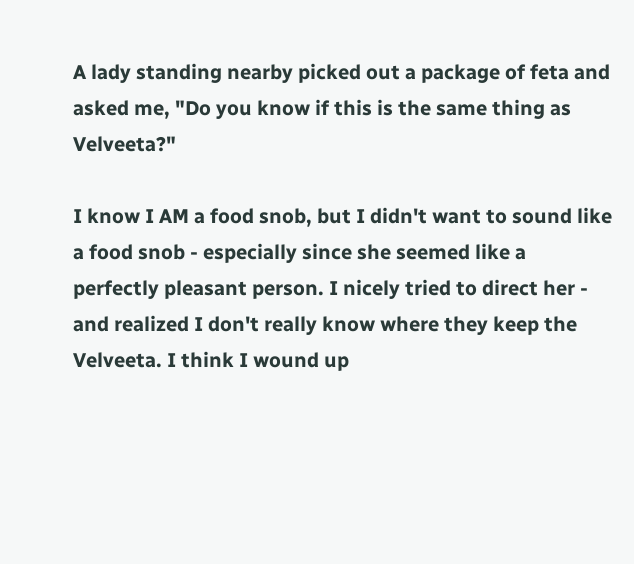A lady standing nearby picked out a package of feta and asked me, "Do you know if this is the same thing as Velveeta?"

I know I AM a food snob, but I didn't want to sound like a food snob - especially since she seemed like a perfectly pleasant person. I nicely tried to direct her - and realized I don't really know where they keep the Velveeta. I think I wound up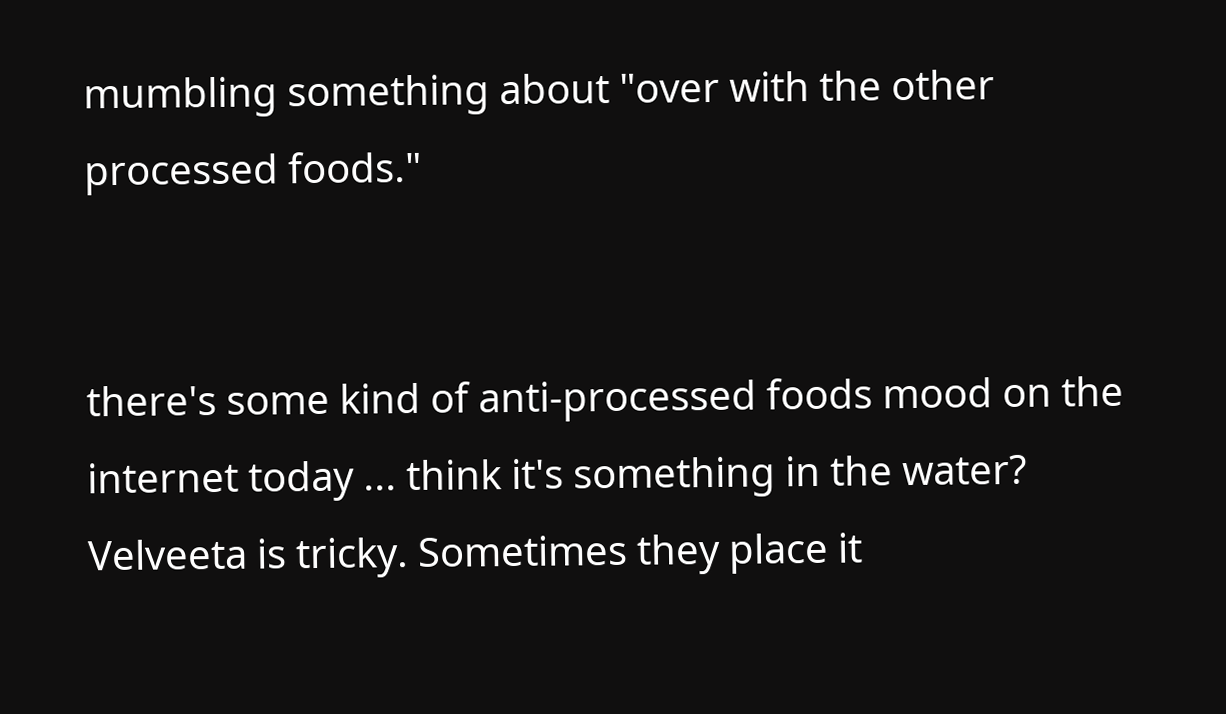mumbling something about "over with the other processed foods."


there's some kind of anti-processed foods mood on the internet today ... think it's something in the water?
Velveeta is tricky. Sometimes they place it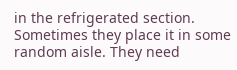in the refrigerated section. Sometimes they place it in some random aisle. They need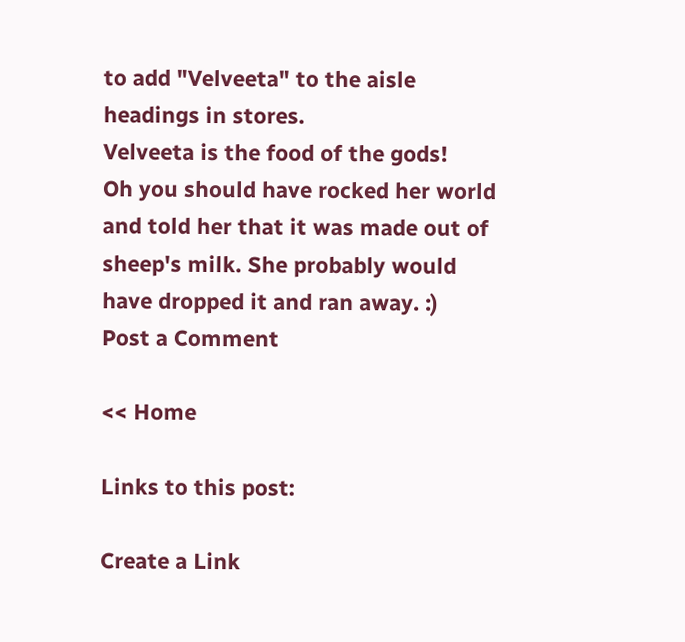to add "Velveeta" to the aisle headings in stores.
Velveeta is the food of the gods!
Oh you should have rocked her world and told her that it was made out of sheep's milk. She probably would have dropped it and ran away. :)
Post a Comment

<< Home

Links to this post:

Create a Link